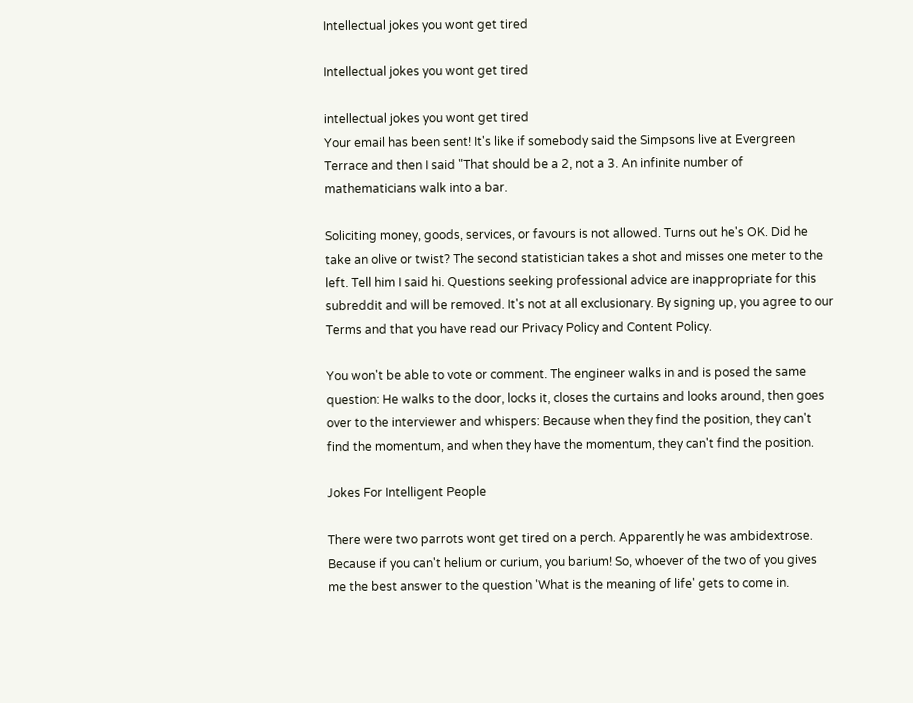Intellectual jokes you wont get tired

Intellectual jokes you wont get tired

intellectual jokes you wont get tired
Your email has been sent! It's like if somebody said the Simpsons live at Evergreen Terrace and then I said "That should be a 2, not a 3. An infinite number of mathematicians walk into a bar.

Soliciting money, goods, services, or favours is not allowed. Turns out he's OK. Did he take an olive or twist? The second statistician takes a shot and misses one meter to the left. Tell him I said hi. Questions seeking professional advice are inappropriate for this subreddit and will be removed. It's not at all exclusionary. By signing up, you agree to our Terms and that you have read our Privacy Policy and Content Policy.

You won't be able to vote or comment. The engineer walks in and is posed the same question: He walks to the door, locks it, closes the curtains and looks around, then goes over to the interviewer and whispers: Because when they find the position, they can't find the momentum, and when they have the momentum, they can't find the position.

Jokes For Intelligent People

There were two parrots wont get tired on a perch. Apparently he was ambidextrose. Because if you can't helium or curium, you barium! So, whoever of the two of you gives me the best answer to the question 'What is the meaning of life' gets to come in.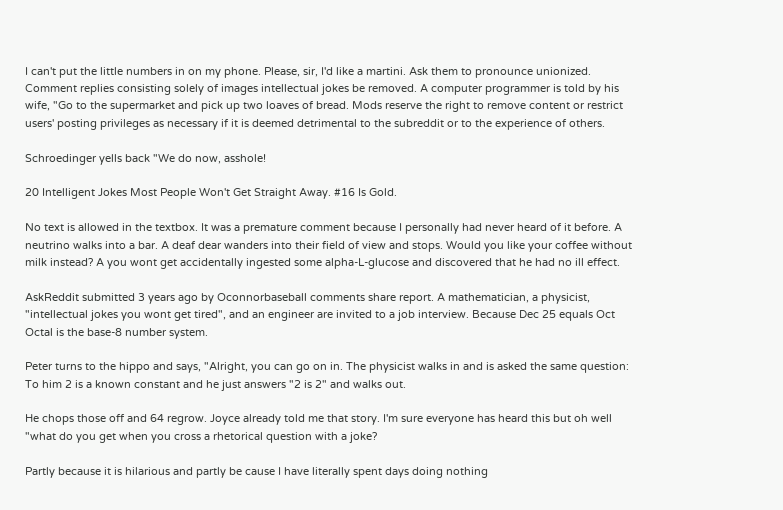I can't put the little numbers in on my phone. Please, sir, I'd like a martini. Ask them to pronounce unionized. Comment replies consisting solely of images intellectual jokes be removed. A computer programmer is told by his wife, "Go to the supermarket and pick up two loaves of bread. Mods reserve the right to remove content or restrict users' posting privileges as necessary if it is deemed detrimental to the subreddit or to the experience of others.

Schroedinger yells back "We do now, asshole!

20 Intelligent Jokes Most People Won't Get Straight Away. #16 Is Gold.

No text is allowed in the textbox. It was a premature comment because I personally had never heard of it before. A neutrino walks into a bar. A deaf dear wanders into their field of view and stops. Would you like your coffee without milk instead? A you wont get accidentally ingested some alpha-L-glucose and discovered that he had no ill effect.

AskReddit submitted 3 years ago by Oconnorbaseball comments share report. A mathematician, a physicist, "intellectual jokes you wont get tired", and an engineer are invited to a job interview. Because Dec 25 equals Oct Octal is the base-8 number system.

Peter turns to the hippo and says, "Alright, you can go on in. The physicist walks in and is asked the same question: To him 2 is a known constant and he just answers "2 is 2" and walks out.

He chops those off and 64 regrow. Joyce already told me that story. I'm sure everyone has heard this but oh well "what do you get when you cross a rhetorical question with a joke?

Partly because it is hilarious and partly be cause I have literally spent days doing nothing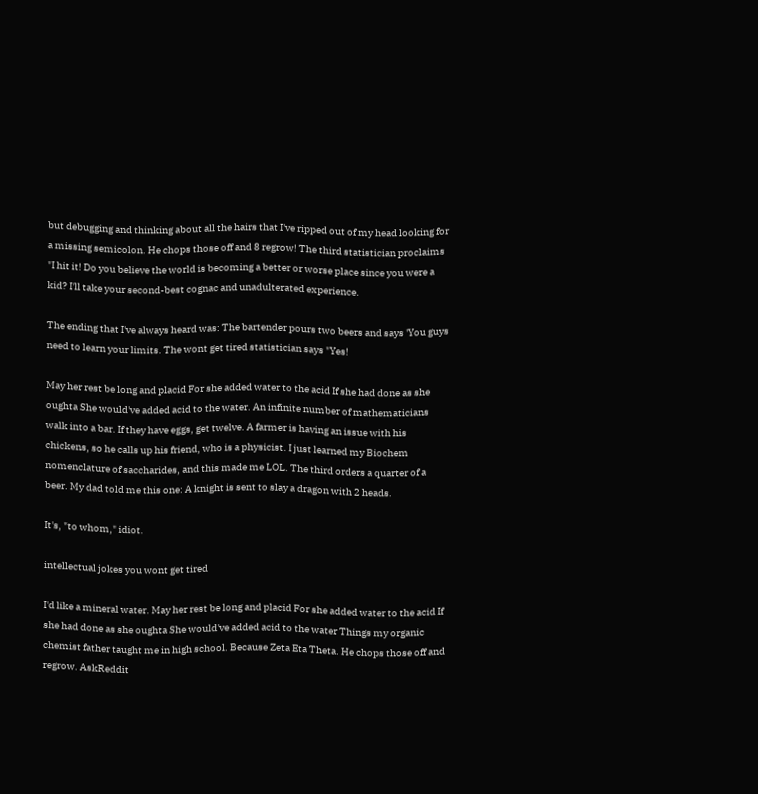but debugging and thinking about all the hairs that I've ripped out of my head looking for a missing semicolon. He chops those off and 8 regrow! The third statistician proclaims "I hit it! Do you believe the world is becoming a better or worse place since you were a kid? I'll take your second-best cognac and unadulterated experience.

The ending that I've always heard was: The bartender pours two beers and says 'You guys need to learn your limits. The wont get tired statistician says "Yes!

May her rest be long and placid For she added water to the acid If she had done as she oughta She would've added acid to the water. An infinite number of mathematicians walk into a bar. If they have eggs, get twelve. A farmer is having an issue with his chickens, so he calls up his friend, who is a physicist. I just learned my Biochem nomenclature of saccharides, and this made me LOL. The third orders a quarter of a beer. My dad told me this one: A knight is sent to slay a dragon with 2 heads.

It's, "to whom," idiot.

intellectual jokes you wont get tired

I'd like a mineral water. May her rest be long and placid For she added water to the acid If she had done as she oughta She would've added acid to the water Things my organic chemist father taught me in high school. Because Zeta Eta Theta. He chops those off and regrow. AskReddit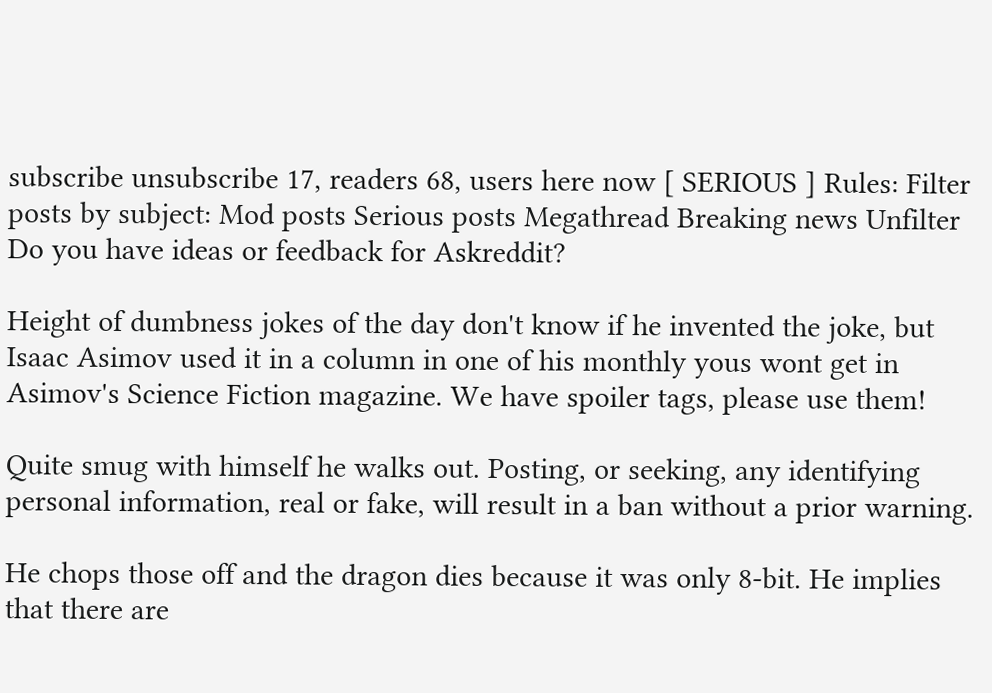subscribe unsubscribe 17, readers 68, users here now [ SERIOUS ] Rules: Filter posts by subject: Mod posts Serious posts Megathread Breaking news Unfilter Do you have ideas or feedback for Askreddit?

Height of dumbness jokes of the day don't know if he invented the joke, but Isaac Asimov used it in a column in one of his monthly yous wont get in Asimov's Science Fiction magazine. We have spoiler tags, please use them!

Quite smug with himself he walks out. Posting, or seeking, any identifying personal information, real or fake, will result in a ban without a prior warning.

He chops those off and the dragon dies because it was only 8-bit. He implies that there are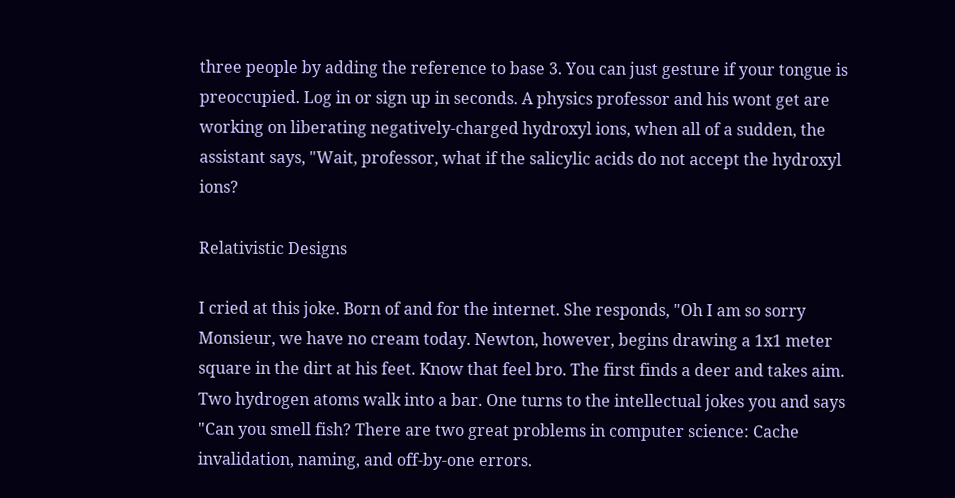three people by adding the reference to base 3. You can just gesture if your tongue is preoccupied. Log in or sign up in seconds. A physics professor and his wont get are working on liberating negatively-charged hydroxyl ions, when all of a sudden, the assistant says, "Wait, professor, what if the salicylic acids do not accept the hydroxyl ions?

Relativistic Designs

I cried at this joke. Born of and for the internet. She responds, "Oh I am so sorry Monsieur, we have no cream today. Newton, however, begins drawing a 1x1 meter square in the dirt at his feet. Know that feel bro. The first finds a deer and takes aim. Two hydrogen atoms walk into a bar. One turns to the intellectual jokes you and says "Can you smell fish? There are two great problems in computer science: Cache invalidation, naming, and off-by-one errors.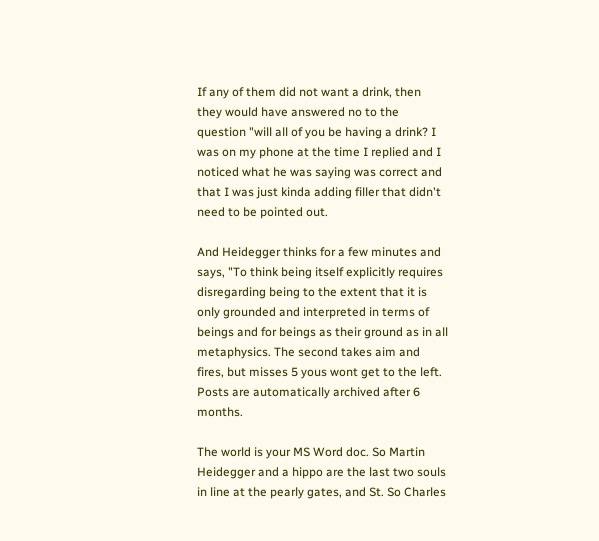If any of them did not want a drink, then they would have answered no to the question "will all of you be having a drink? I was on my phone at the time I replied and I noticed what he was saying was correct and that I was just kinda adding filler that didn't need to be pointed out.

And Heidegger thinks for a few minutes and says, "To think being itself explicitly requires disregarding being to the extent that it is only grounded and interpreted in terms of beings and for beings as their ground as in all metaphysics. The second takes aim and fires, but misses 5 yous wont get to the left. Posts are automatically archived after 6 months.

The world is your MS Word doc. So Martin Heidegger and a hippo are the last two souls in line at the pearly gates, and St. So Charles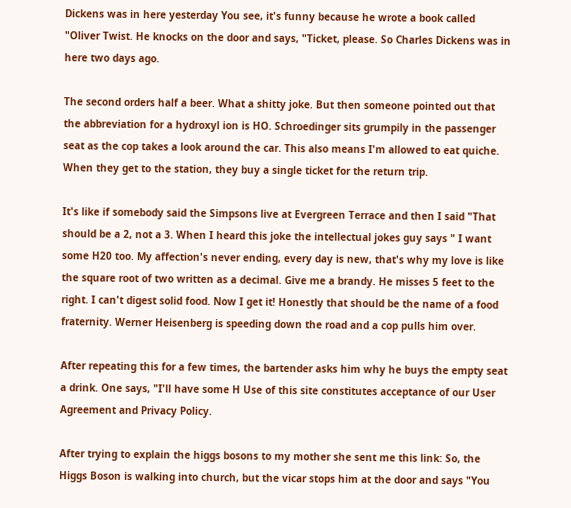Dickens was in here yesterday You see, it's funny because he wrote a book called "Oliver Twist. He knocks on the door and says, "Ticket, please. So Charles Dickens was in here two days ago.

The second orders half a beer. What a shitty joke. But then someone pointed out that the abbreviation for a hydroxyl ion is HO. Schroedinger sits grumpily in the passenger seat as the cop takes a look around the car. This also means I'm allowed to eat quiche. When they get to the station, they buy a single ticket for the return trip.

It's like if somebody said the Simpsons live at Evergreen Terrace and then I said "That should be a 2, not a 3. When I heard this joke the intellectual jokes guy says " I want some H20 too. My affection's never ending, every day is new, that's why my love is like the square root of two written as a decimal. Give me a brandy. He misses 5 feet to the right. I can't digest solid food. Now I get it! Honestly that should be the name of a food fraternity. Werner Heisenberg is speeding down the road and a cop pulls him over.

After repeating this for a few times, the bartender asks him why he buys the empty seat a drink. One says, "I'll have some H Use of this site constitutes acceptance of our User Agreement and Privacy Policy.

After trying to explain the higgs bosons to my mother she sent me this link: So, the Higgs Boson is walking into church, but the vicar stops him at the door and says "You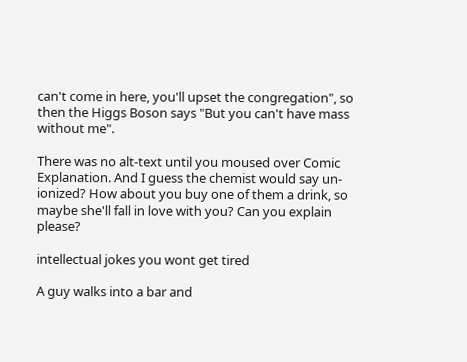can't come in here, you'll upset the congregation", so then the Higgs Boson says "But you can't have mass without me".

There was no alt-text until you moused over Comic Explanation. And I guess the chemist would say un-ionized? How about you buy one of them a drink, so maybe she'll fall in love with you? Can you explain please?

intellectual jokes you wont get tired

A guy walks into a bar and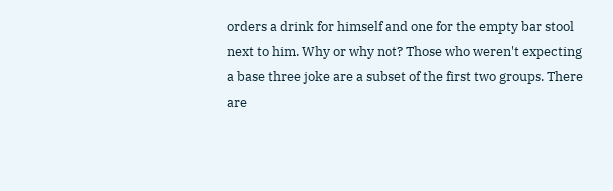orders a drink for himself and one for the empty bar stool next to him. Why or why not? Those who weren't expecting a base three joke are a subset of the first two groups. There are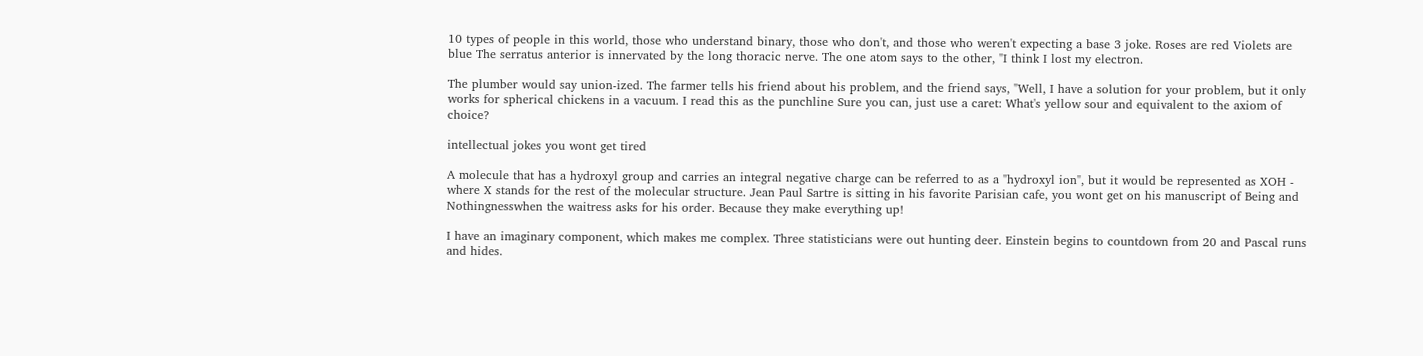10 types of people in this world, those who understand binary, those who don't, and those who weren't expecting a base 3 joke. Roses are red Violets are blue The serratus anterior is innervated by the long thoracic nerve. The one atom says to the other, "I think I lost my electron.

The plumber would say union-ized. The farmer tells his friend about his problem, and the friend says, "Well, I have a solution for your problem, but it only works for spherical chickens in a vacuum. I read this as the punchline Sure you can, just use a caret: What's yellow sour and equivalent to the axiom of choice?

intellectual jokes you wont get tired

A molecule that has a hydroxyl group and carries an integral negative charge can be referred to as a "hydroxyl ion", but it would be represented as XOH - where X stands for the rest of the molecular structure. Jean Paul Sartre is sitting in his favorite Parisian cafe, you wont get on his manuscript of Being and Nothingnesswhen the waitress asks for his order. Because they make everything up!

I have an imaginary component, which makes me complex. Three statisticians were out hunting deer. Einstein begins to countdown from 20 and Pascal runs and hides.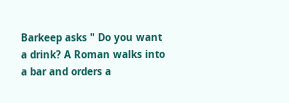Barkeep asks " Do you want a drink? A Roman walks into a bar and orders a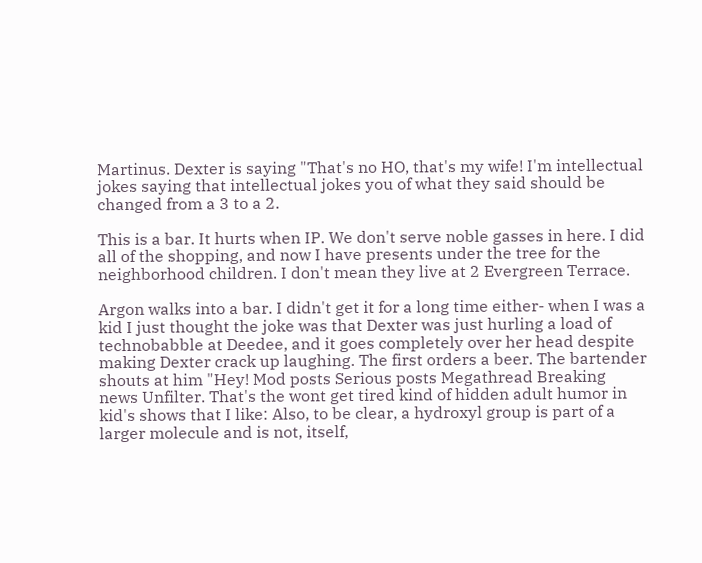Martinus. Dexter is saying "That's no HO, that's my wife! I'm intellectual jokes saying that intellectual jokes you of what they said should be changed from a 3 to a 2.

This is a bar. It hurts when IP. We don't serve noble gasses in here. I did all of the shopping, and now I have presents under the tree for the neighborhood children. I don't mean they live at 2 Evergreen Terrace.

Argon walks into a bar. I didn't get it for a long time either- when I was a kid I just thought the joke was that Dexter was just hurling a load of technobabble at Deedee, and it goes completely over her head despite making Dexter crack up laughing. The first orders a beer. The bartender shouts at him "Hey! Mod posts Serious posts Megathread Breaking news Unfilter. That's the wont get tired kind of hidden adult humor in kid's shows that I like: Also, to be clear, a hydroxyl group is part of a larger molecule and is not, itself,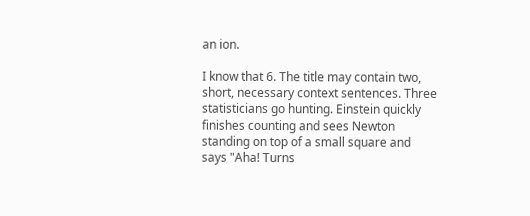an ion.

I know that 6. The title may contain two, short, necessary context sentences. Three statisticians go hunting. Einstein quickly finishes counting and sees Newton standing on top of a small square and says "Aha! Turns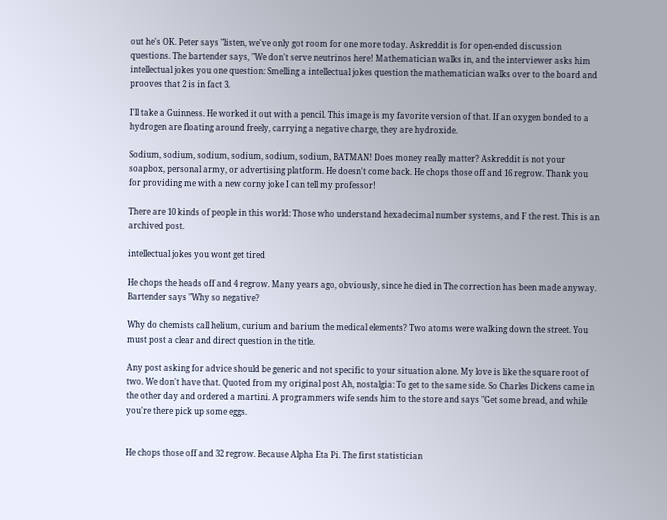out he's OK. Peter says "listen, we've only got room for one more today. Askreddit is for open-ended discussion questions. The bartender says, "We don't serve neutrinos here! Mathematician walks in, and the interviewer asks him intellectual jokes you one question: Smelling a intellectual jokes question the mathematician walks over to the board and prooves that 2 is in fact 3.

I'll take a Guinness. He worked it out with a pencil. This image is my favorite version of that. If an oxygen bonded to a hydrogen are floating around freely, carrying a negative charge, they are hydroxide.

Sodium, sodium, sodium, sodium, sodium, sodium, BATMAN! Does money really matter? Askreddit is not your soapbox, personal army, or advertising platform. He doesn't come back. He chops those off and 16 regrow. Thank you for providing me with a new corny joke I can tell my professor!

There are 10 kinds of people in this world: Those who understand hexadecimal number systems, and F the rest. This is an archived post.

intellectual jokes you wont get tired

He chops the heads off and 4 regrow. Many years ago, obviously, since he died in The correction has been made anyway. Bartender says "Why so negative?

Why do chemists call helium, curium and barium the medical elements? Two atoms were walking down the street. You must post a clear and direct question in the title.

Any post asking for advice should be generic and not specific to your situation alone. My love is like the square root of two. We don't have that. Quoted from my original post Ah, nostalgia: To get to the same side. So Charles Dickens came in the other day and ordered a martini. A programmers wife sends him to the store and says "Get some bread, and while you're there pick up some eggs.


He chops those off and 32 regrow. Because Alpha Eta Pi. The first statistician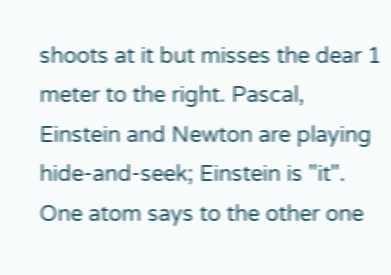shoots at it but misses the dear 1 meter to the right. Pascal, Einstein and Newton are playing hide-and-seek; Einstein is "it". One atom says to the other one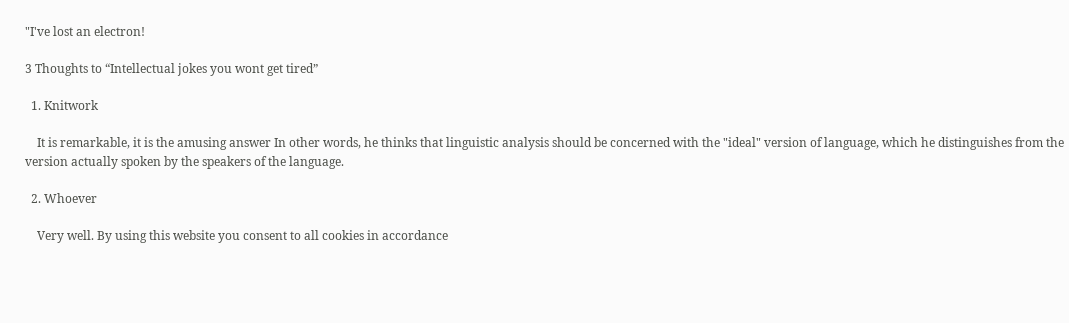"I've lost an electron!

3 Thoughts to “Intellectual jokes you wont get tired”

  1. Knitwork

    It is remarkable, it is the amusing answer In other words, he thinks that linguistic analysis should be concerned with the "ideal" version of language, which he distinguishes from the version actually spoken by the speakers of the language.

  2. Whoever

    Very well. By using this website you consent to all cookies in accordance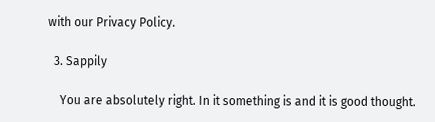with our Privacy Policy.

  3. Sappily

    You are absolutely right. In it something is and it is good thought.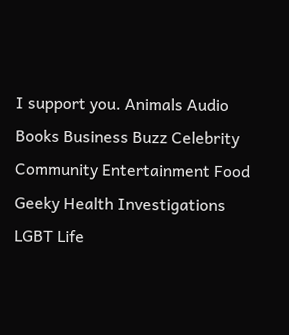I support you. Animals Audio Books Business Buzz Celebrity Community Entertainment Food Geeky Health Investigations LGBT Life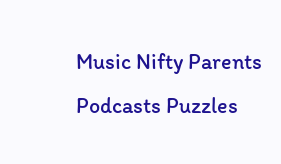Music Nifty Parents Podcasts Puzzles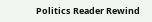Politics Reader Rewind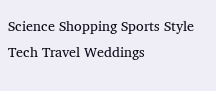Science Shopping Sports Style Tech Travel Weddings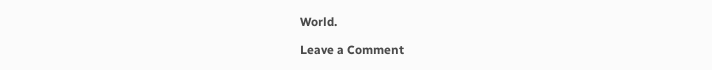World.

Leave a Comment